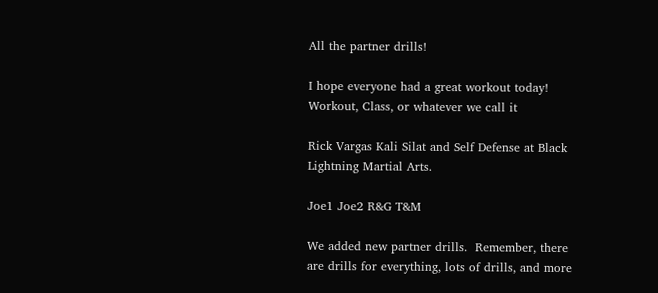All the partner drills!

I hope everyone had a great workout today!  Workout, Class, or whatever we call it

Rick Vargas Kali Silat and Self Defense at Black Lightning Martial Arts.

Joe1 Joe2 R&G T&M

We added new partner drills.  Remember, there are drills for everything, lots of drills, and more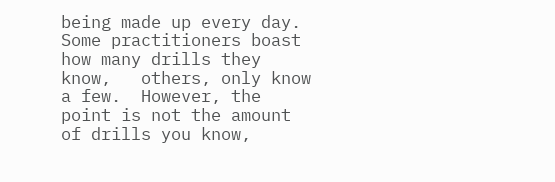being made up every day.  Some practitioners boast how many drills they know,   others, only know a few.  However, the point is not the amount of drills you know,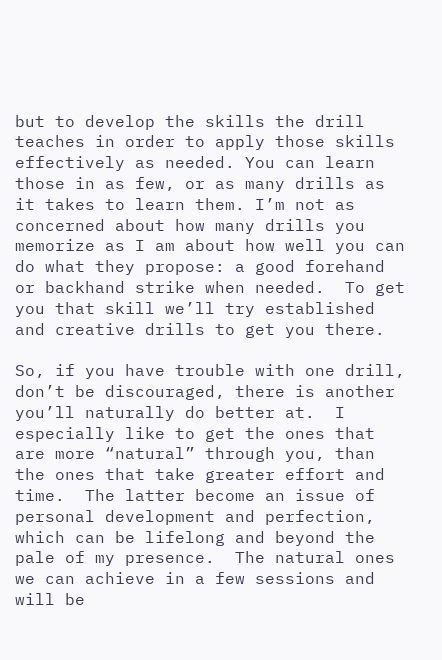but to develop the skills the drill teaches in order to apply those skills effectively as needed. You can learn those in as few, or as many drills as it takes to learn them. I’m not as concerned about how many drills you memorize as I am about how well you can do what they propose: a good forehand or backhand strike when needed.  To get you that skill we’ll try established and creative drills to get you there.

So, if you have trouble with one drill, don’t be discouraged, there is another you’ll naturally do better at.  I especially like to get the ones that are more “natural” through you, than the ones that take greater effort and time.  The latter become an issue of personal development and perfection, which can be lifelong and beyond the pale of my presence.  The natural ones we can achieve in a few sessions and will be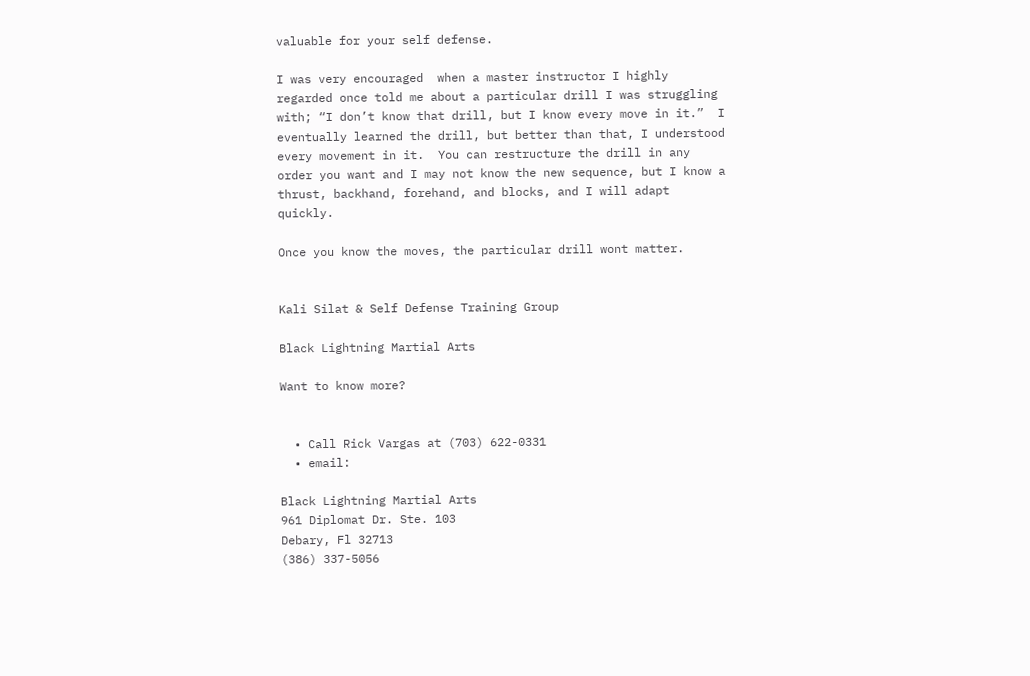valuable for your self defense.

I was very encouraged  when a master instructor I highly regarded once told me about a particular drill I was struggling with; “I don’t know that drill, but I know every move in it.”  I eventually learned the drill, but better than that, I understood every movement in it.  You can restructure the drill in any order you want and I may not know the new sequence, but I know a thrust, backhand, forehand, and blocks, and I will adapt quickly.

Once you know the moves, the particular drill wont matter.


Kali Silat & Self Defense Training Group

Black Lightning Martial Arts

Want to know more?


  • Call Rick Vargas at (703) 622-0331
  • email:

Black Lightning Martial Arts
961 Diplomat Dr. Ste. 103
Debary, Fl 32713
(386) 337-5056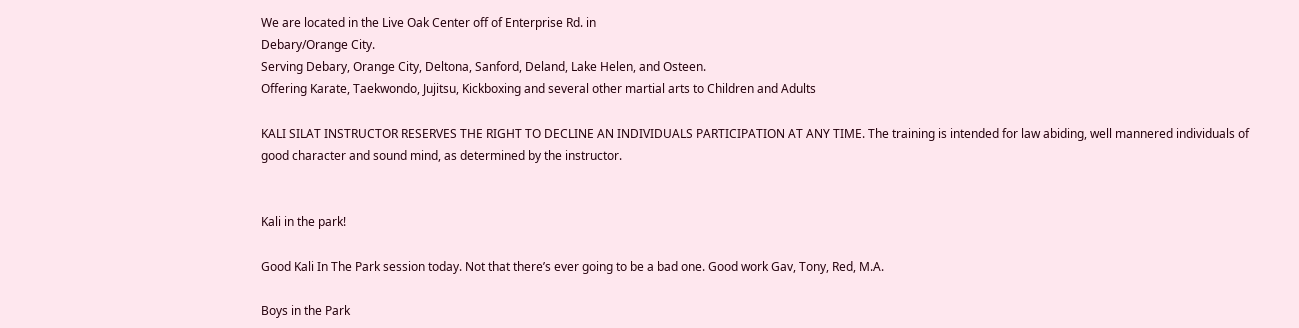We are located in the Live Oak Center off of Enterprise Rd. in
Debary/Orange City.
Serving Debary, Orange City, Deltona, Sanford, Deland, Lake Helen, and Osteen.
Offering Karate, Taekwondo, Jujitsu, Kickboxing and several other martial arts to Children and Adults

KALI SILAT INSTRUCTOR RESERVES THE RIGHT TO DECLINE AN INDIVIDUALS PARTICIPATION AT ANY TIME. The training is intended for law abiding, well mannered individuals of good character and sound mind, as determined by the instructor.


Kali in the park!

Good Kali In The Park session today. Not that there’s ever going to be a bad one. Good work Gav, Tony, Red, M.A.

Boys in the Park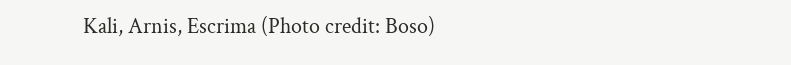Kali, Arnis, Escrima (Photo credit: Boso)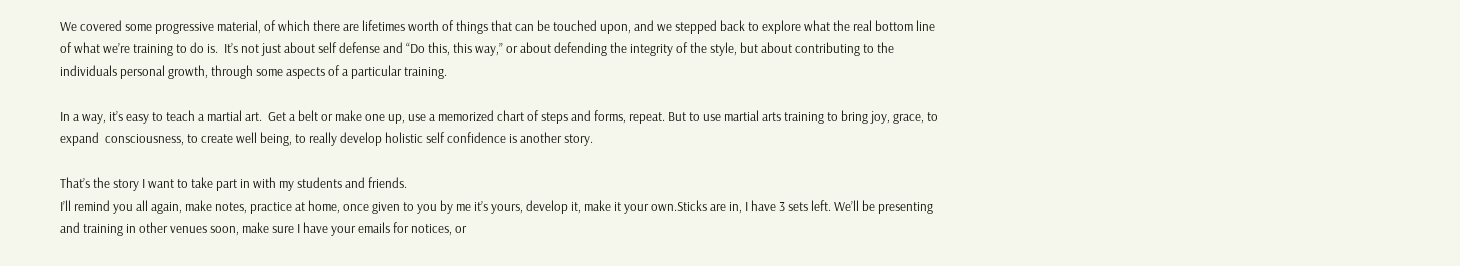We covered some progressive material, of which there are lifetimes worth of things that can be touched upon, and we stepped back to explore what the real bottom line of what we’re training to do is.  It’s not just about self defense and “Do this, this way,” or about defending the integrity of the style, but about contributing to the individuals personal growth, through some aspects of a particular training.

In a way, it’s easy to teach a martial art.  Get a belt or make one up, use a memorized chart of steps and forms, repeat. But to use martial arts training to bring joy, grace, to expand  consciousness, to create well being, to really develop holistic self confidence is another story.

That’s the story I want to take part in with my students and friends.
I’ll remind you all again, make notes, practice at home, once given to you by me it’s yours, develop it, make it your own.Sticks are in, I have 3 sets left. We’ll be presenting and training in other venues soon, make sure I have your emails for notices, or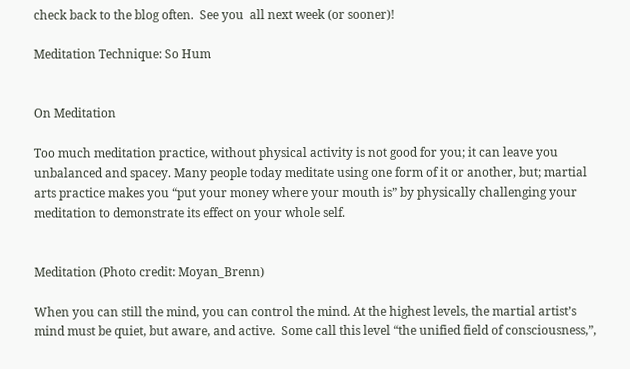check back to the blog often.  See you  all next week (or sooner)!

Meditation Technique: So Hum


On Meditation

Too much meditation practice, without physical activity is not good for you; it can leave you unbalanced and spacey. Many people today meditate using one form of it or another, but; martial arts practice makes you “put your money where your mouth is” by physically challenging your meditation to demonstrate its effect on your whole self.


Meditation (Photo credit: Moyan_Brenn)

When you can still the mind, you can control the mind. At the highest levels, the martial artist’s mind must be quiet, but aware, and active.  Some call this level “the unified field of consciousness,”,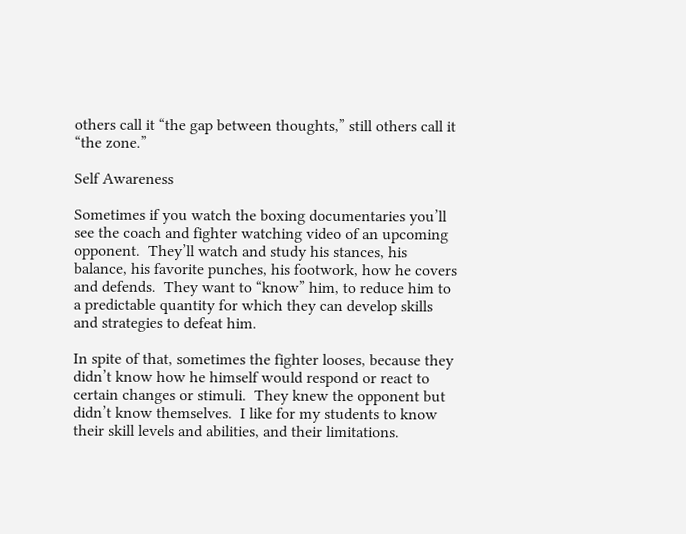others call it “the gap between thoughts,” still others call it “the zone.”

Self Awareness

Sometimes if you watch the boxing documentaries you’ll see the coach and fighter watching video of an upcoming opponent.  They’ll watch and study his stances, his balance, his favorite punches, his footwork, how he covers and defends.  They want to “know” him, to reduce him to a predictable quantity for which they can develop skills and strategies to defeat him.

In spite of that, sometimes the fighter looses, because they didn’t know how he himself would respond or react to certain changes or stimuli.  They knew the opponent but didn’t know themselves.  I like for my students to know their skill levels and abilities, and their limitations.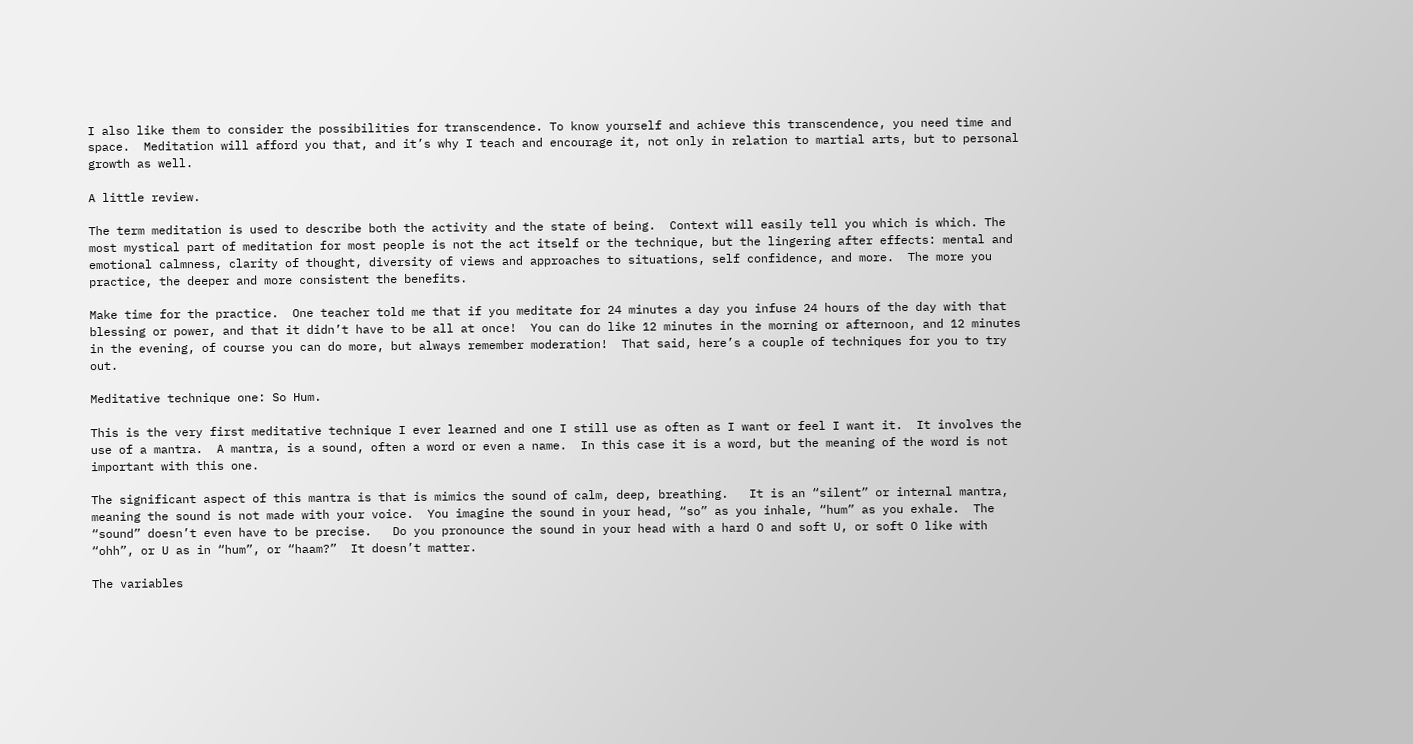I also like them to consider the possibilities for transcendence. To know yourself and achieve this transcendence, you need time and space.  Meditation will afford you that, and it’s why I teach and encourage it, not only in relation to martial arts, but to personal growth as well.

A little review.

The term meditation is used to describe both the activity and the state of being.  Context will easily tell you which is which. The most mystical part of meditation for most people is not the act itself or the technique, but the lingering after effects: mental and emotional calmness, clarity of thought, diversity of views and approaches to situations, self confidence, and more.  The more you practice, the deeper and more consistent the benefits.

Make time for the practice.  One teacher told me that if you meditate for 24 minutes a day you infuse 24 hours of the day with that blessing or power, and that it didn’t have to be all at once!  You can do like 12 minutes in the morning or afternoon, and 12 minutes in the evening, of course you can do more, but always remember moderation!  That said, here’s a couple of techniques for you to try out.

Meditative technique one: So Hum.

This is the very first meditative technique I ever learned and one I still use as often as I want or feel I want it.  It involves the use of a mantra.  A mantra, is a sound, often a word or even a name.  In this case it is a word, but the meaning of the word is not important with this one.

The significant aspect of this mantra is that is mimics the sound of calm, deep, breathing.   It is an “silent” or internal mantra, meaning the sound is not made with your voice.  You imagine the sound in your head, “so” as you inhale, “hum” as you exhale.  The “sound” doesn’t even have to be precise.   Do you pronounce the sound in your head with a hard O and soft U, or soft O like with “ohh”, or U as in “hum”, or “haam?”  It doesn’t matter.

The variables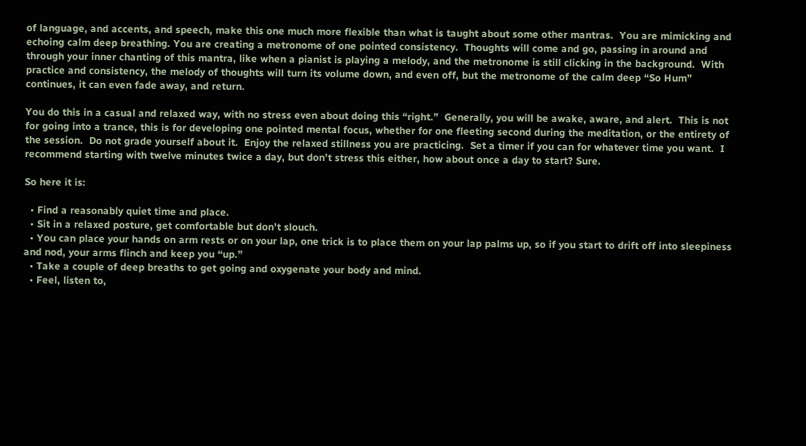of language, and accents, and speech, make this one much more flexible than what is taught about some other mantras.  You are mimicking and echoing calm deep breathing. You are creating a metronome of one pointed consistency.  Thoughts will come and go, passing in around and through your inner chanting of this mantra, like when a pianist is playing a melody, and the metronome is still clicking in the background.  With practice and consistency, the melody of thoughts will turn its volume down, and even off, but the metronome of the calm deep “So Hum” continues, it can even fade away, and return.

You do this in a casual and relaxed way, with no stress even about doing this “right.”  Generally, you will be awake, aware, and alert.  This is not for going into a trance, this is for developing one pointed mental focus, whether for one fleeting second during the meditation, or the entirety of the session.  Do not grade yourself about it.  Enjoy the relaxed stillness you are practicing.  Set a timer if you can for whatever time you want.  I recommend starting with twelve minutes twice a day, but don’t stress this either, how about once a day to start? Sure.

So here it is:

  • Find a reasonably quiet time and place.
  • Sit in a relaxed posture, get comfortable but don’t slouch.
  • You can place your hands on arm rests or on your lap, one trick is to place them on your lap palms up, so if you start to drift off into sleepiness and nod, your arms flinch and keep you “up.”
  • Take a couple of deep breaths to get going and oxygenate your body and mind.
  • Feel, listen to,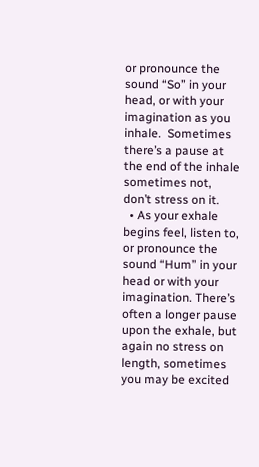or pronounce the sound “So” in your head, or with your imagination as you inhale.  Sometimes there’s a pause at the end of the inhale sometimes not, don’t stress on it.
  • As your exhale begins feel, listen to, or pronounce the sound “Hum” in your head or with your imagination. There’s often a longer pause upon the exhale, but again no stress on length, sometimes you may be excited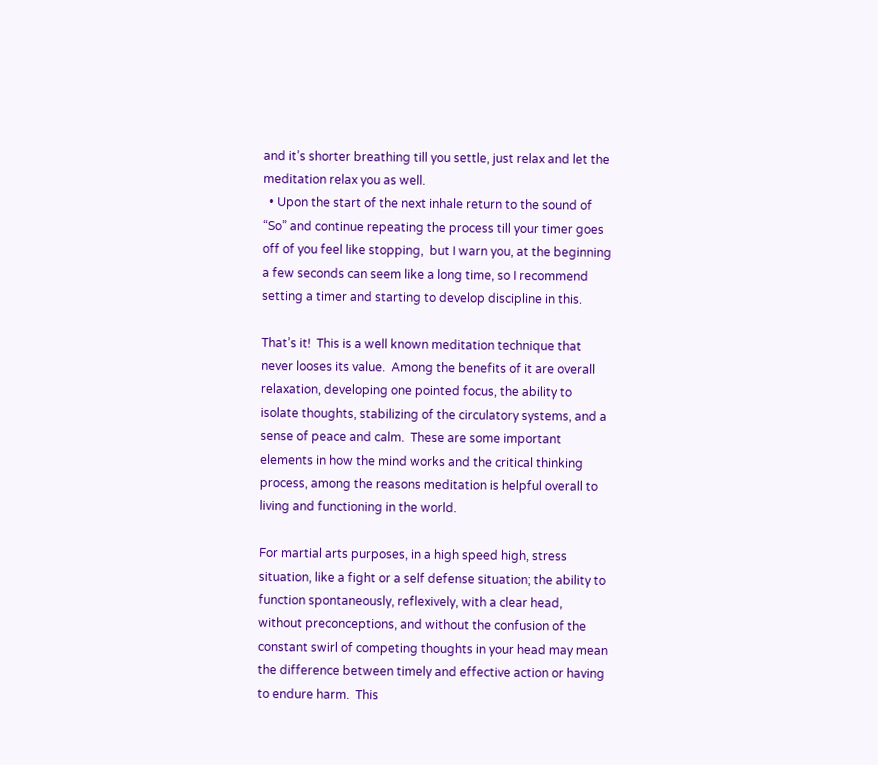and it’s shorter breathing till you settle, just relax and let the meditation relax you as well.
  • Upon the start of the next inhale return to the sound of “So” and continue repeating the process till your timer goes off of you feel like stopping,  but I warn you, at the beginning a few seconds can seem like a long time, so I recommend setting a timer and starting to develop discipline in this.

That’s it!  This is a well known meditation technique that never looses its value.  Among the benefits of it are overall relaxation, developing one pointed focus, the ability to isolate thoughts, stabilizing of the circulatory systems, and a sense of peace and calm.  These are some important elements in how the mind works and the critical thinking process, among the reasons meditation is helpful overall to living and functioning in the world.

For martial arts purposes, in a high speed high, stress situation, like a fight or a self defense situation; the ability to function spontaneously, reflexively, with a clear head, without preconceptions, and without the confusion of the constant swirl of competing thoughts in your head may mean the difference between timely and effective action or having to endure harm.  This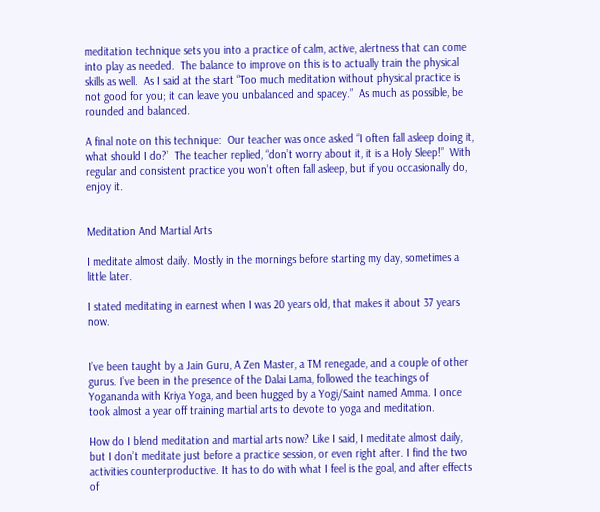meditation technique sets you into a practice of calm, active, alertness that can come into play as needed.  The balance to improve on this is to actually train the physical skills as well.  As I said at the start “Too much meditation without physical practice is not good for you; it can leave you unbalanced and spacey.”  As much as possible, be rounded and balanced.

A final note on this technique:  Our teacher was once asked “I often fall asleep doing it, what should I do?’  The teacher replied, “don’t worry about it, it is a Holy Sleep!”  With regular and consistent practice you won’t often fall asleep, but if you occasionally do, enjoy it.


Meditation And Martial Arts

I meditate almost daily. Mostly in the mornings before starting my day, sometimes a little later.

I stated meditating in earnest when I was 20 years old, that makes it about 37 years now.


I’ve been taught by a Jain Guru, A Zen Master, a TM renegade, and a couple of other gurus. I’ve been in the presence of the Dalai Lama, followed the teachings of Yogananda with Kriya Yoga, and been hugged by a Yogi/Saint named Amma. I once took almost a year off training martial arts to devote to yoga and meditation.

How do I blend meditation and martial arts now? Like I said, I meditate almost daily, but I don’t meditate just before a practice session, or even right after. I find the two activities counterproductive. It has to do with what I feel is the goal, and after effects of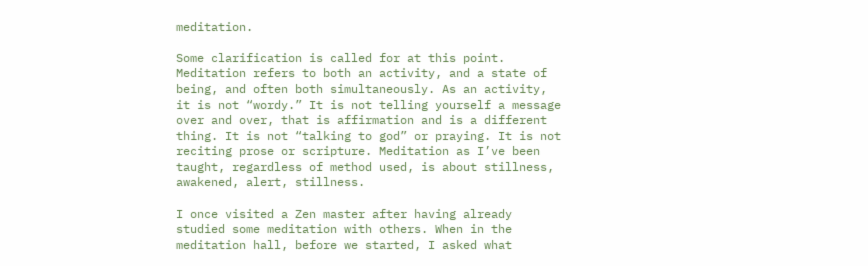meditation.

Some clarification is called for at this point. Meditation refers to both an activity, and a state of being, and often both simultaneously. As an activity, it is not “wordy.” It is not telling yourself a message over and over, that is affirmation and is a different thing. It is not “talking to god” or praying. It is not reciting prose or scripture. Meditation as I’ve been taught, regardless of method used, is about stillness, awakened, alert, stillness.

I once visited a Zen master after having already studied some meditation with others. When in the meditation hall, before we started, I asked what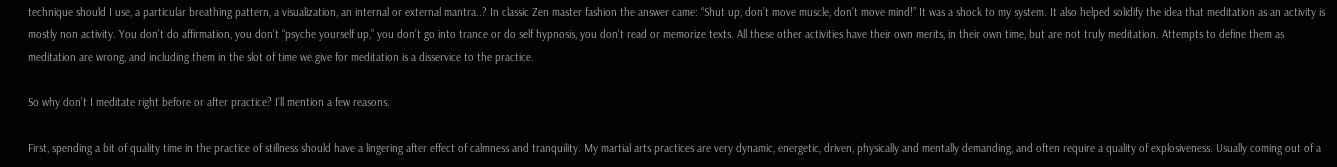technique should I use, a particular breathing pattern, a visualization, an internal or external mantra..? In classic Zen master fashion the answer came: “Shut up, don’t move muscle, don’t move mind!” It was a shock to my system. It also helped solidify the idea that meditation as an activity is mostly non activity. You don’t do affirmation, you don’t “psyche yourself up,” you don’t go into trance or do self hypnosis, you don’t read or memorize texts. All these other activities have their own merits, in their own time, but are not truly meditation. Attempts to define them as meditation are wrong, and including them in the slot of time we give for meditation is a disservice to the practice.

So why don’t I meditate right before or after practice? I’ll mention a few reasons.

First, spending a bit of quality time in the practice of stillness should have a lingering after effect of calmness and tranquility. My martial arts practices are very dynamic, energetic, driven, physically and mentally demanding, and often require a quality of explosiveness. Usually coming out of a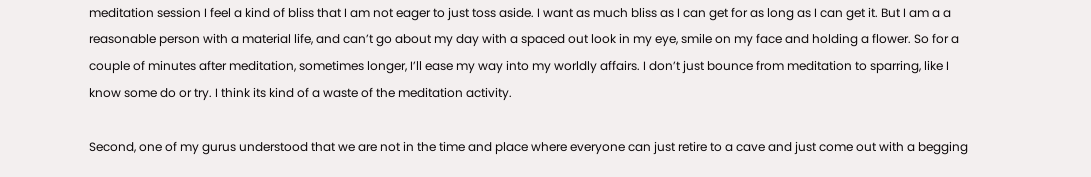meditation session I feel a kind of bliss that I am not eager to just toss aside. I want as much bliss as I can get for as long as I can get it. But I am a a reasonable person with a material life, and can’t go about my day with a spaced out look in my eye, smile on my face and holding a flower. So for a couple of minutes after meditation, sometimes longer, I’ll ease my way into my worldly affairs. I don’t just bounce from meditation to sparring, like I know some do or try. I think its kind of a waste of the meditation activity.

Second, one of my gurus understood that we are not in the time and place where everyone can just retire to a cave and just come out with a begging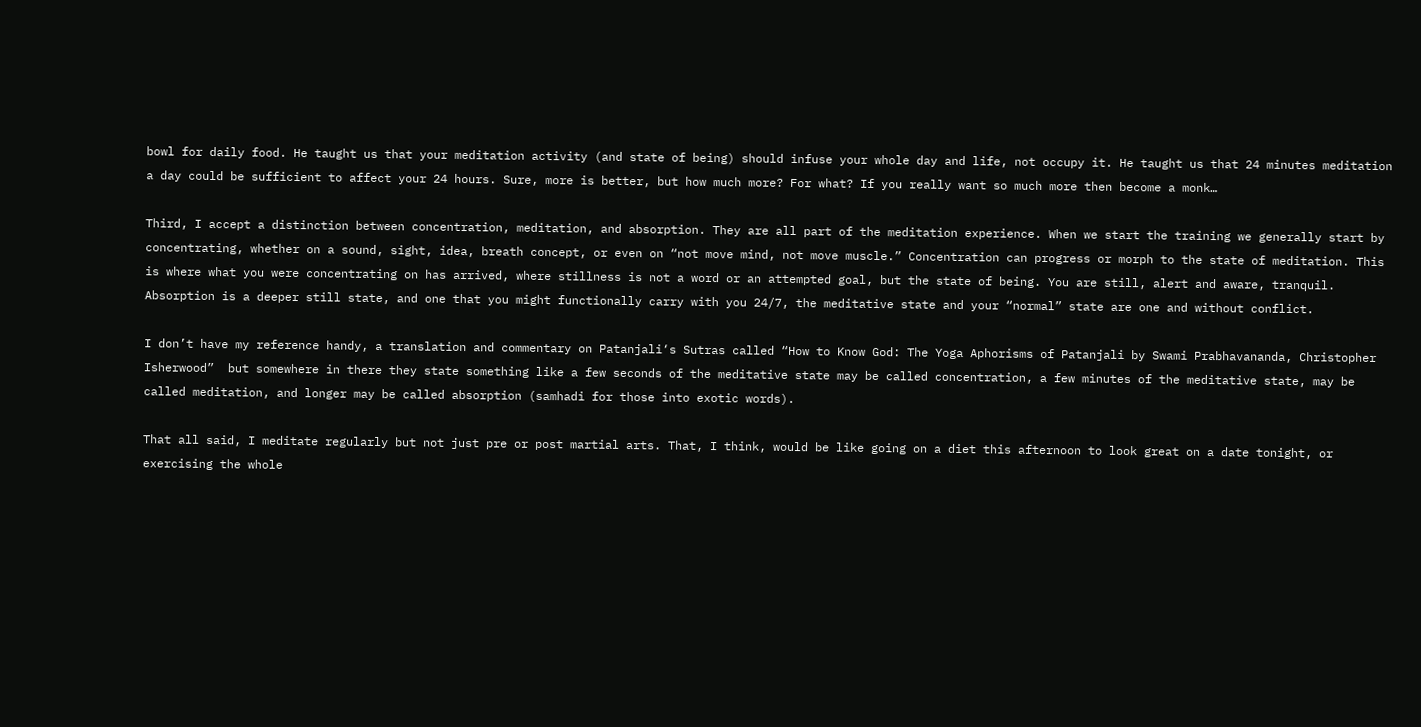bowl for daily food. He taught us that your meditation activity (and state of being) should infuse your whole day and life, not occupy it. He taught us that 24 minutes meditation a day could be sufficient to affect your 24 hours. Sure, more is better, but how much more? For what? If you really want so much more then become a monk…

Third, I accept a distinction between concentration, meditation, and absorption. They are all part of the meditation experience. When we start the training we generally start by concentrating, whether on a sound, sight, idea, breath concept, or even on “not move mind, not move muscle.” Concentration can progress or morph to the state of meditation. This is where what you were concentrating on has arrived, where stillness is not a word or an attempted goal, but the state of being. You are still, alert and aware, tranquil. Absorption is a deeper still state, and one that you might functionally carry with you 24/7, the meditative state and your “normal” state are one and without conflict.

I don’t have my reference handy, a translation and commentary on Patanjali‘s Sutras called “How to Know God: The Yoga Aphorisms of Patanjali by Swami Prabhavananda, Christopher Isherwood”  but somewhere in there they state something like a few seconds of the meditative state may be called concentration, a few minutes of the meditative state, may be called meditation, and longer may be called absorption (samhadi for those into exotic words).

That all said, I meditate regularly but not just pre or post martial arts. That, I think, would be like going on a diet this afternoon to look great on a date tonight, or exercising the whole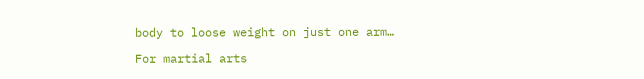body to loose weight on just one arm…

For martial arts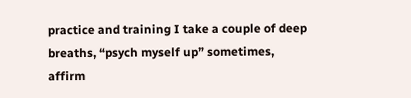practice and training I take a couple of deep breaths, “psych myself up” sometimes, affirm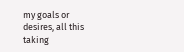my goals or desires, all this taking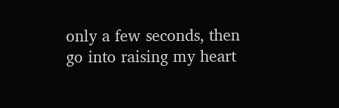only a few seconds, then go into raising my heart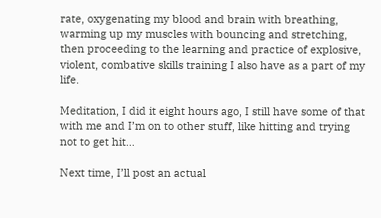rate, oxygenating my blood and brain with breathing, warming up my muscles with bouncing and stretching, then proceeding to the learning and practice of explosive, violent, combative skills training I also have as a part of my life.

Meditation, I did it eight hours ago, I still have some of that with me and I’m on to other stuff, like hitting and trying not to get hit…

Next time, I’ll post an actual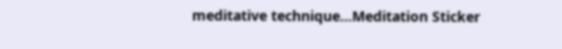meditative technique…Meditation Sticker